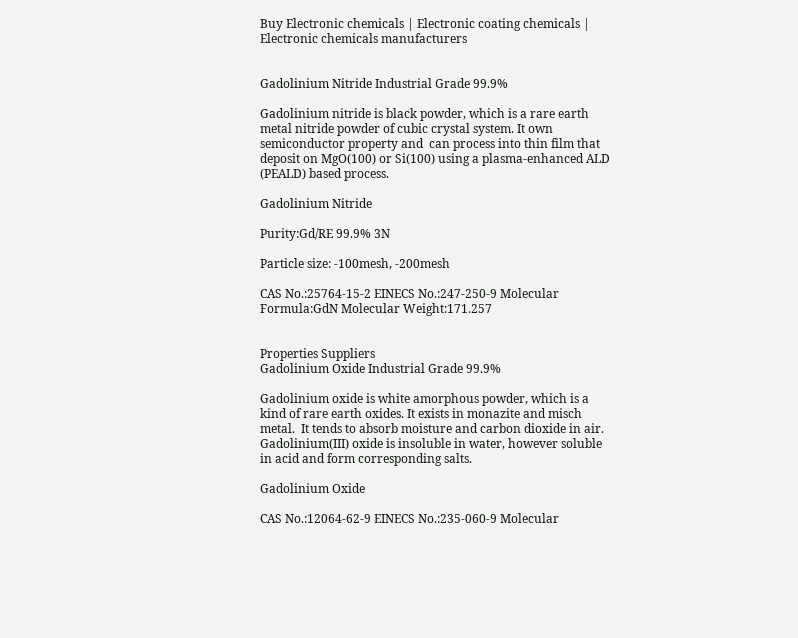Buy Electronic chemicals | Electronic coating chemicals | Electronic chemicals manufacturers


Gadolinium Nitride Industrial Grade 99.9%

Gadolinium nitride is black powder, which is a rare earth metal nitride powder of cubic crystal system. It own semiconductor property and  can process into thin film that deposit on MgO(100) or Si(100) using a plasma-enhanced ALD (PEALD) based process.

Gadolinium Nitride

Purity:Gd/RE 99.9% 3N

Particle size: -100mesh, -200mesh

CAS No.:25764-15-2 EINECS No.:247-250-9 Molecular Formula:GdN Molecular Weight:171.257


Properties Suppliers
Gadolinium Oxide Industrial Grade 99.9%

Gadolinium oxide is white amorphous powder, which is a kind of rare earth oxides. It exists in monazite and misch metal.  It tends to absorb moisture and carbon dioxide in air. Gadolinium(III) oxide is insoluble in water, however soluble in acid and form corresponding salts.

Gadolinium Oxide

CAS No.:12064-62-9 EINECS No.:235-060-9 Molecular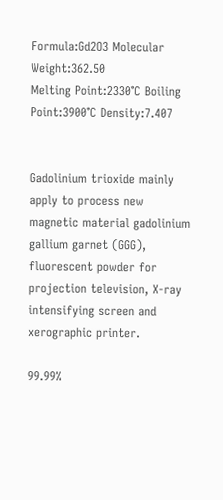Formula:Gd2O3 Molecular Weight:362.50
Melting Point:2330℃ Boiling Point:3900℃ Density:7.407


Gadolinium trioxide mainly apply to process new magnetic material gadolinium gallium garnet (GGG), fluorescent powder for  projection television, X-ray intensifying screen and xerographic printer.

99.99%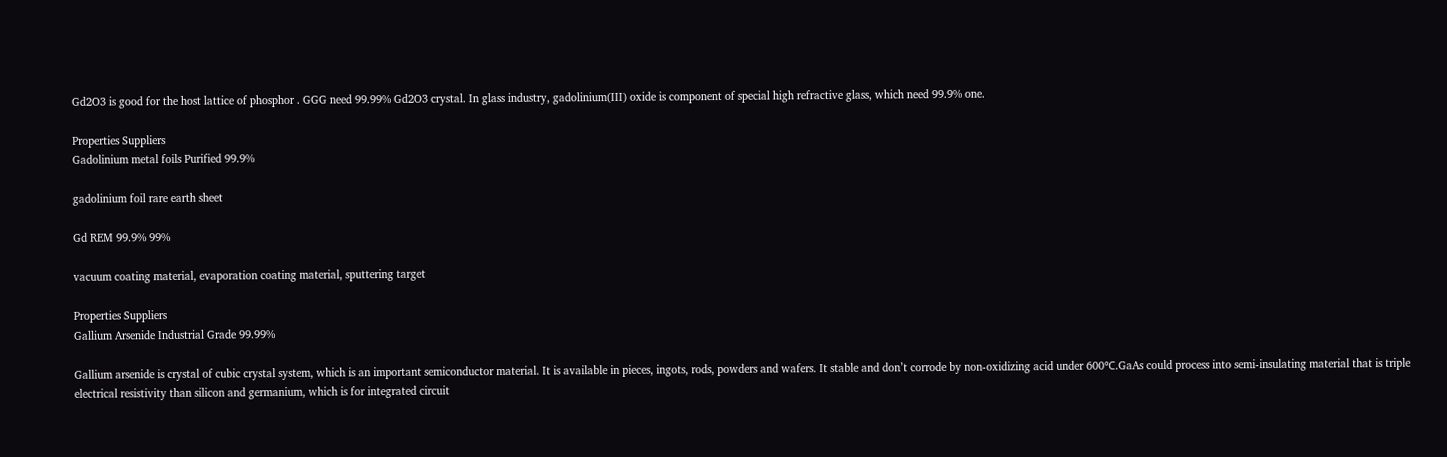Gd2O3 is good for the host lattice of phosphor . GGG need 99.99% Gd2O3 crystal. In glass industry, gadolinium(III) oxide is component of special high refractive glass, which need 99.9% one.

Properties Suppliers
Gadolinium metal foils Purified 99.9%

gadolinium foil rare earth sheet

Gd REM 99.9% 99%

vacuum coating material, evaporation coating material, sputtering target

Properties Suppliers
Gallium Arsenide Industrial Grade 99.99%

Gallium arsenide is crystal of cubic crystal system, which is an important semiconductor material. It is available in pieces, ingots, rods, powders and wafers. It stable and don’t corrode by non-oxidizing acid under 600℃.GaAs could process into semi-insulating material that is triple electrical resistivity than silicon and germanium, which is for integrated circuit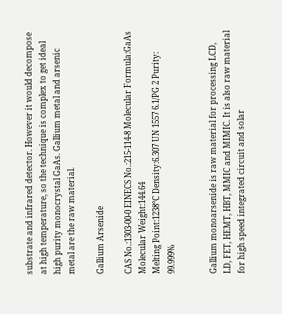substrate and infrared detector. However it would decompose at high temperature, so the technique is complex to get ideal high purity monocrystal GaAs. Gallium metal and arsenic metal are the raw material.

Gallium Arsenide

CAS No.:1303-00-0 EINECS No.:215-114-8 Molecular Formula:GaAs Molecular Weight:144.64
Melting Point:1238℃ Density:6.307 UN 1557 6.1/PG 2 Purity: 99.999%


Gallium monoarsenide is raw material for processing LCD, LD, FET, HEMT, HBT, MMIC and MIMIC. It is also raw material for high speed integrated circuit and solar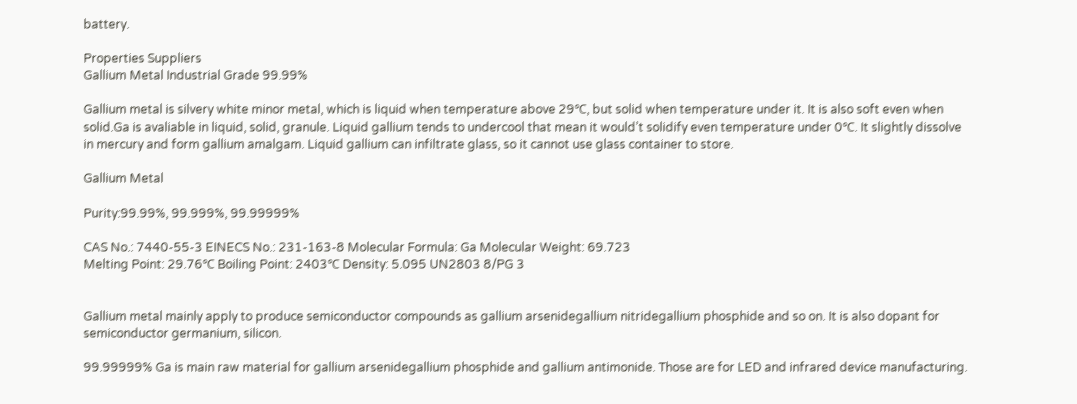battery.

Properties Suppliers
Gallium Metal Industrial Grade 99.99%

Gallium metal is silvery white minor metal, which is liquid when temperature above 29℃, but solid when temperature under it. It is also soft even when solid.Ga is avaliable in liquid, solid, granule. Liquid gallium tends to undercool that mean it would’t solidify even temperature under 0℃. It slightly dissolve in mercury and form gallium amalgam. Liquid gallium can infiltrate glass, so it cannot use glass container to store.

Gallium Metal

Purity:99.99%, 99.999%, 99.99999%

CAS No.: 7440-55-3 EINECS No.: 231-163-8 Molecular Formula: Ga Molecular Weight: 69.723
Melting Point: 29.76℃ Boiling Point: 2403℃ Density: 5.095 UN2803 8/PG 3


Gallium metal mainly apply to produce semiconductor compounds as gallium arsenidegallium nitridegallium phosphide and so on. It is also dopant for semiconductor germanium, silicon.

99.99999% Ga is main raw material for gallium arsenidegallium phosphide and gallium antimonide. Those are for LED and infrared device manufacturing.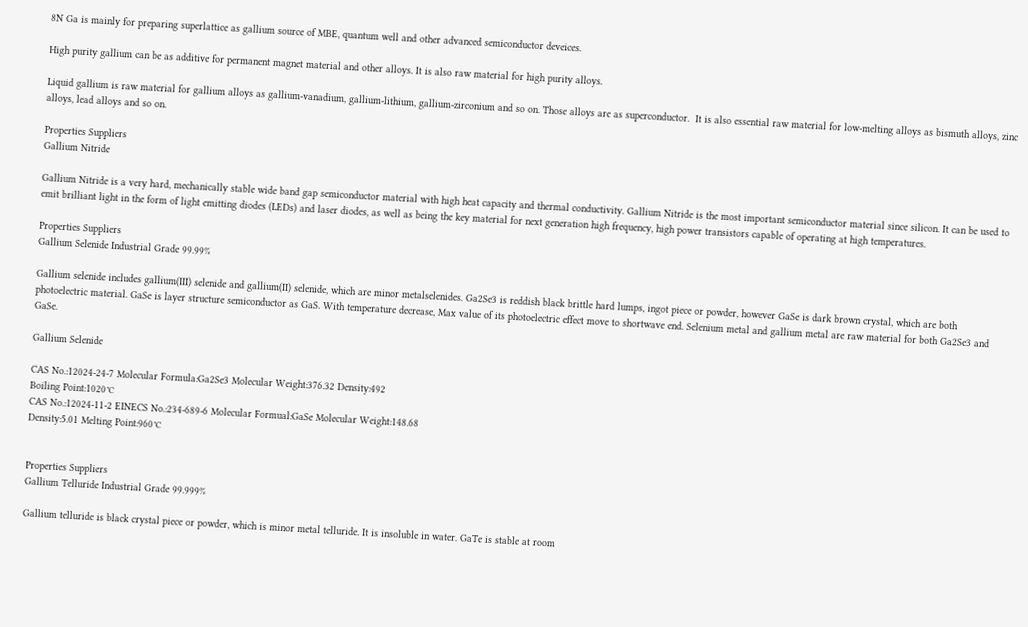8N Ga is mainly for preparing superlattice as gallium source of MBE, quantum well and other advanced semiconductor deveices.

High purity gallium can be as additive for permanent magnet material and other alloys. It is also raw material for high purity alloys.

Liquid gallium is raw material for gallium alloys as gallium-vanadium, gallium-lithium, gallium-zirconium and so on. Those alloys are as superconductor.  It is also essential raw material for low-melting alloys as bismuth alloys, zinc alloys, lead alloys and so on.

Properties Suppliers
Gallium Nitride

Gallium Nitride is a very hard, mechanically stable wide band gap semiconductor material with high heat capacity and thermal conductivity. Gallium Nitride is the most important semiconductor material since silicon. It can be used to emit brilliant light in the form of light emitting diodes (LEDs) and laser diodes, as well as being the key material for next generation high frequency, high power transistors capable of operating at high temperatures.

Properties Suppliers
Gallium Selenide Industrial Grade 99.99%

Gallium selenide includes gallium(III) selenide and gallium(II) selenide, which are minor metalselenides. Ga2Se3 is reddish black brittle hard lumps, ingot piece or powder, however GaSe is dark brown crystal, which are both photoelectric material. GaSe is layer structure semiconductor as GaS. With temperature decrease, Max value of its photoelectric effect move to shortwave end. Selenium metal and gallium metal are raw material for both Ga2Se3 and GaSe.

Gallium Selenide

CAS No.:12024-24-7 Molecular Formula:Ga2Se3 Molecular Weight:376.32 Density:492
Boiling Point:1020℃
CAS No.:12024-11-2 EINECS No.:234-689-6 Molecular Formual:GaSe Molecular Weight:148.68
Density:5.01 Melting Point:960℃


Properties Suppliers
Gallium Telluride Industrial Grade 99.999%

Gallium telluride is black crystal piece or powder, which is minor metal telluride. It is insoluble in water. GaTe is stable at room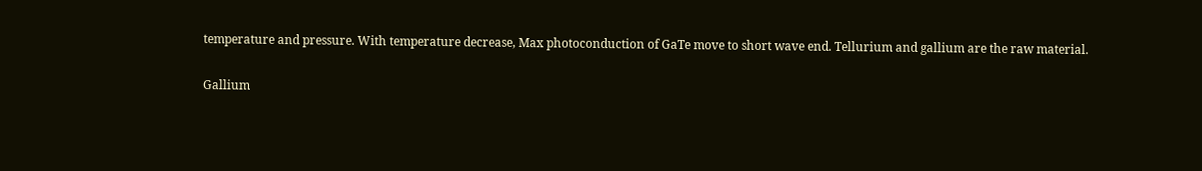temperature and pressure. With temperature decrease, Max photoconduction of GaTe move to short wave end. Tellurium and gallium are the raw material.

Gallium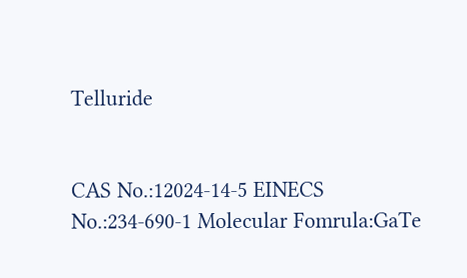Telluride


CAS No.:12024-14-5 EINECS No.:234-690-1 Molecular Fomrula:GaTe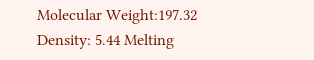Molecular Weight:197.32
Density: 5.44 Melting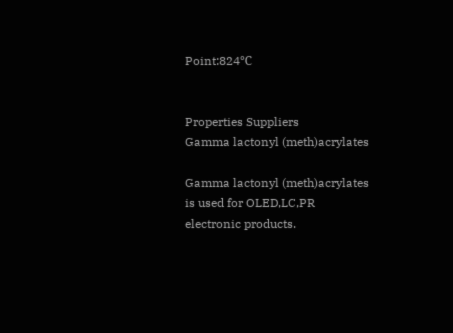Point:824℃


Properties Suppliers
Gamma lactonyl (meth)acrylates

Gamma lactonyl (meth)acrylates is used for OLED,LC,PR electronic products.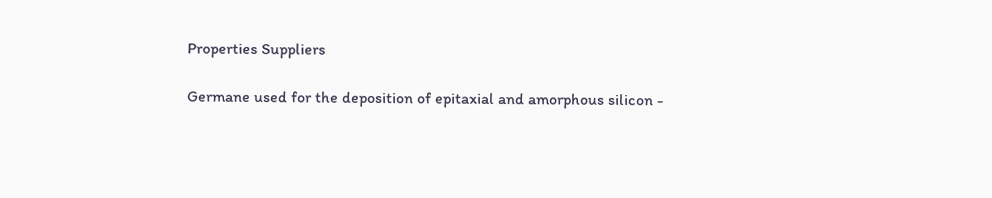Properties Suppliers

Germane used for the deposition of epitaxial and amorphous silicon -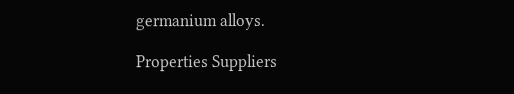germanium alloys.

Properties Suppliers